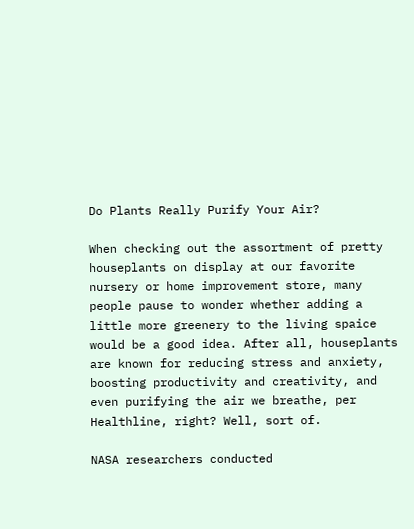Do Plants Really Purify Your Air?

When checking out the assortment of pretty houseplants on display at our favorite nursery or home improvement store, many people pause to wonder whether adding a little more greenery to the living spaice would be a good idea. After all, houseplants are known for reducing stress and anxiety, boosting productivity and creativity, and even purifying the air we breathe, per Healthline, right? Well, sort of.

NASA researchers conducted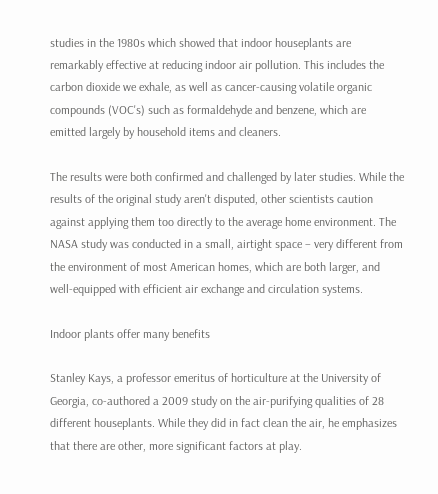studies in the 1980s which showed that indoor houseplants are remarkably effective at reducing indoor air pollution. This includes the carbon dioxide we exhale, as well as cancer-causing volatile organic compounds (VOC's) such as formaldehyde and benzene, which are emitted largely by household items and cleaners.

The results were both confirmed and challenged by later studies. While the results of the original study aren't disputed, other scientists caution against applying them too directly to the average home environment. The NASA study was conducted in a small, airtight space – very different from the environment of most American homes, which are both larger, and well-equipped with efficient air exchange and circulation systems.

Indoor plants offer many benefits

Stanley Kays, a professor emeritus of horticulture at the University of Georgia, co-authored a 2009 study on the air-purifying qualities of 28 different houseplants. While they did in fact clean the air, he emphasizes that there are other, more significant factors at play.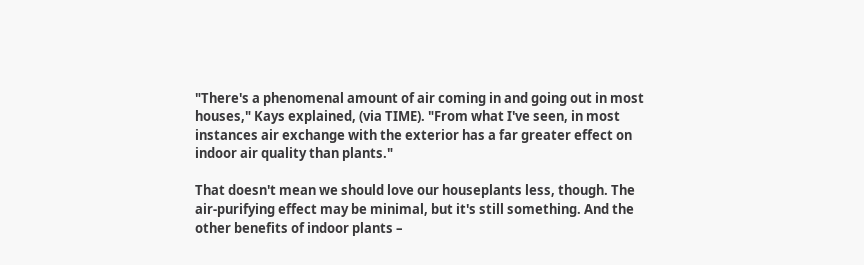"There's a phenomenal amount of air coming in and going out in most houses," Kays explained, (via TIME). "From what I've seen, in most instances air exchange with the exterior has a far greater effect on indoor air quality than plants."

That doesn't mean we should love our houseplants less, though. The air-purifying effect may be minimal, but it's still something. And the other benefits of indoor plants –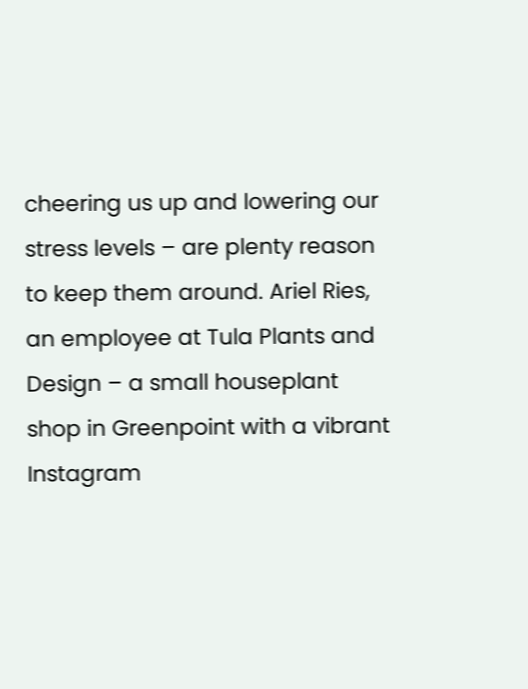cheering us up and lowering our stress levels – are plenty reason to keep them around. Ariel Ries, an employee at Tula Plants and Design – a small houseplant shop in Greenpoint with a vibrant Instagram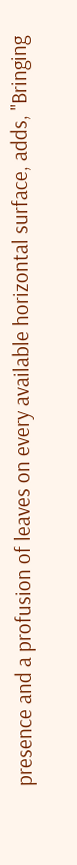presence and a profusion of leaves on every available horizontal surface, adds, "Bringing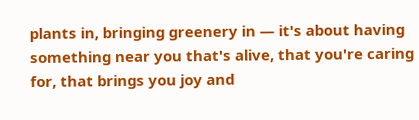plants in, bringing greenery in — it's about having something near you that's alive, that you're caring for, that brings you joy and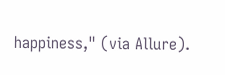happiness," (via Allure).